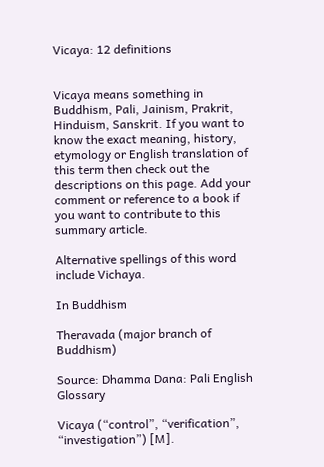Vicaya: 12 definitions


Vicaya means something in Buddhism, Pali, Jainism, Prakrit, Hinduism, Sanskrit. If you want to know the exact meaning, history, etymology or English translation of this term then check out the descriptions on this page. Add your comment or reference to a book if you want to contribute to this summary article.

Alternative spellings of this word include Vichaya.

In Buddhism

Theravada (major branch of Buddhism)

Source: Dhamma Dana: Pali English Glossary

Vicaya (“control”, “verification”, “investigation”) [M].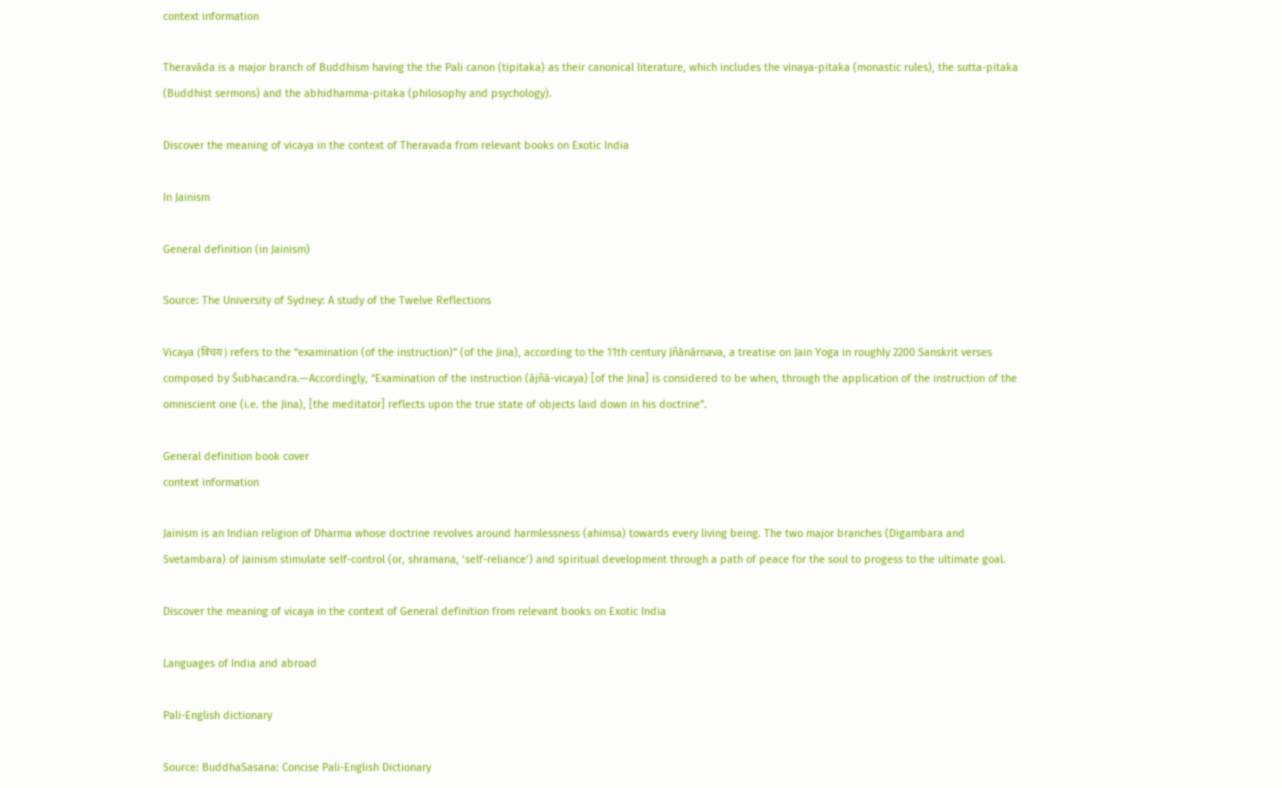context information

Theravāda is a major branch of Buddhism having the the Pali canon (tipitaka) as their canonical literature, which includes the vinaya-pitaka (monastic rules), the sutta-pitaka (Buddhist sermons) and the abhidhamma-pitaka (philosophy and psychology).

Discover the meaning of vicaya in the context of Theravada from relevant books on Exotic India

In Jainism

General definition (in Jainism)

Source: The University of Sydney: A study of the Twelve Reflections

Vicaya (विचय) refers to the “examination (of the instruction)” (of the Jina), according to the 11th century Jñānārṇava, a treatise on Jain Yoga in roughly 2200 Sanskrit verses composed by Śubhacandra.—Accordingly, “Examination of the instruction (ājñā-vicaya) [of the Jina] is considered to be when, through the application of the instruction of the omniscient one (i.e. the Jina), [the meditator] reflects upon the true state of objects laid down in his doctrine”.

General definition book cover
context information

Jainism is an Indian religion of Dharma whose doctrine revolves around harmlessness (ahimsa) towards every living being. The two major branches (Digambara and Svetambara) of Jainism stimulate self-control (or, shramana, ‘self-reliance’) and spiritual development through a path of peace for the soul to progess to the ultimate goal.

Discover the meaning of vicaya in the context of General definition from relevant books on Exotic India

Languages of India and abroad

Pali-English dictionary

Source: BuddhaSasana: Concise Pali-English Dictionary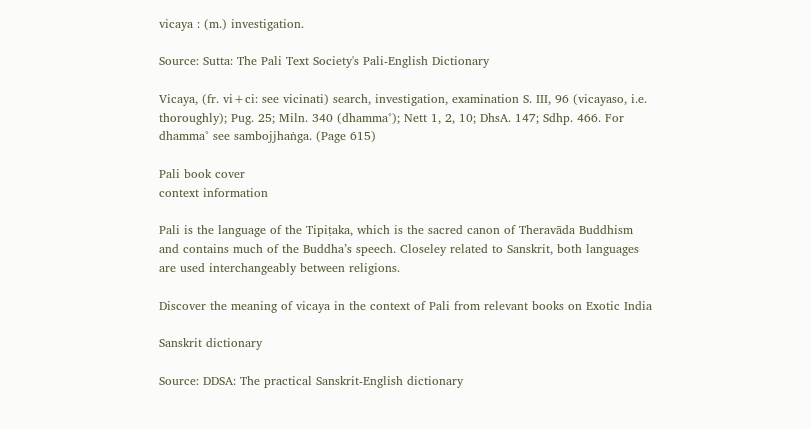vicaya : (m.) investigation.

Source: Sutta: The Pali Text Society's Pali-English Dictionary

Vicaya, (fr. vi+ci: see vicinati) search, investigation, examination S. III, 96 (vicayaso, i.e. thoroughly); Pug. 25; Miln. 340 (dhamma°); Nett 1, 2, 10; DhsA. 147; Sdhp. 466. For dhamma° see sambojjhaṅga. (Page 615)

Pali book cover
context information

Pali is the language of the Tipiṭaka, which is the sacred canon of Theravāda Buddhism and contains much of the Buddha’s speech. Closeley related to Sanskrit, both languages are used interchangeably between religions.

Discover the meaning of vicaya in the context of Pali from relevant books on Exotic India

Sanskrit dictionary

Source: DDSA: The practical Sanskrit-English dictionary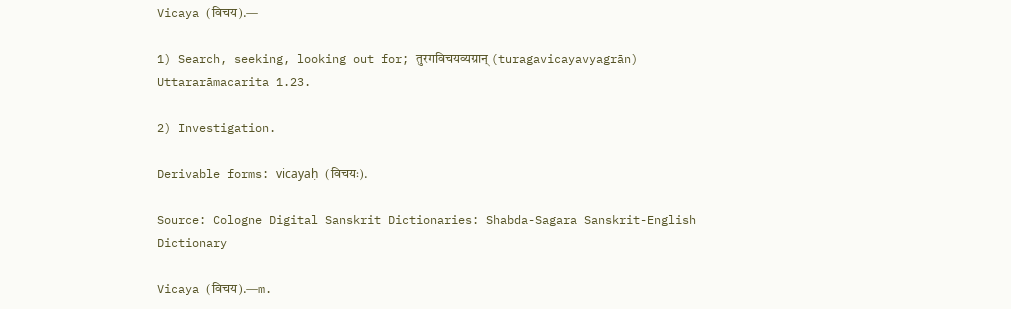Vicaya (विचय).—

1) Search, seeking, looking out for; तुरगविचयव्यग्रान् (turagavicayavyagrān) Uttararāmacarita 1.23.

2) Investigation.

Derivable forms: vicayaḥ (विचयः).

Source: Cologne Digital Sanskrit Dictionaries: Shabda-Sagara Sanskrit-English Dictionary

Vicaya (विचय).—m.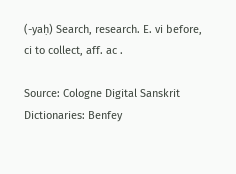(-yaḥ) Search, research. E. vi before, ci to collect, aff. ac .

Source: Cologne Digital Sanskrit Dictionaries: Benfey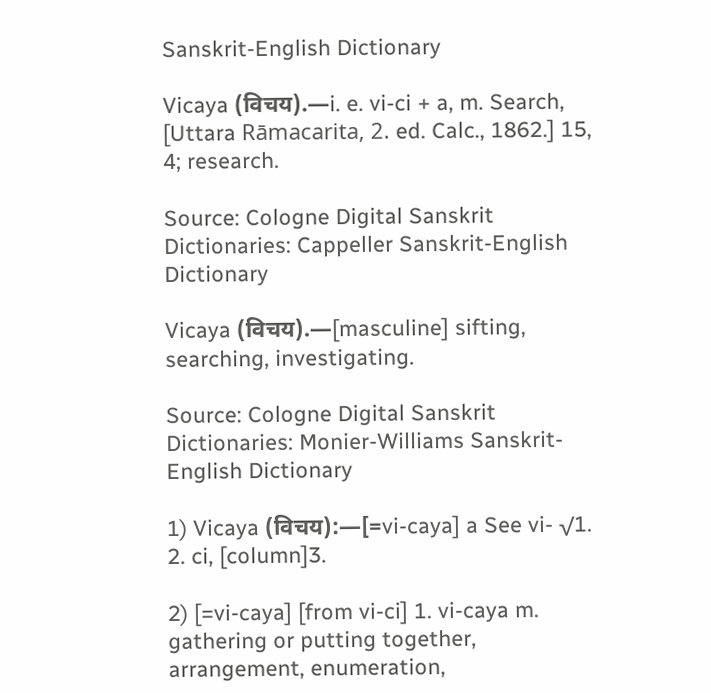Sanskrit-English Dictionary

Vicaya (विचय).—i. e. vi-ci + a, m. Search, [Uttara Rāmacarita, 2. ed. Calc., 1862.] 15, 4; research.

Source: Cologne Digital Sanskrit Dictionaries: Cappeller Sanskrit-English Dictionary

Vicaya (विचय).—[masculine] sifting, searching, investigating.

Source: Cologne Digital Sanskrit Dictionaries: Monier-Williams Sanskrit-English Dictionary

1) Vicaya (विचय):—[=vi-caya] a See vi- √1. 2. ci, [column]3.

2) [=vi-caya] [from vi-ci] 1. vi-caya m. gathering or putting together, arrangement, enumeration,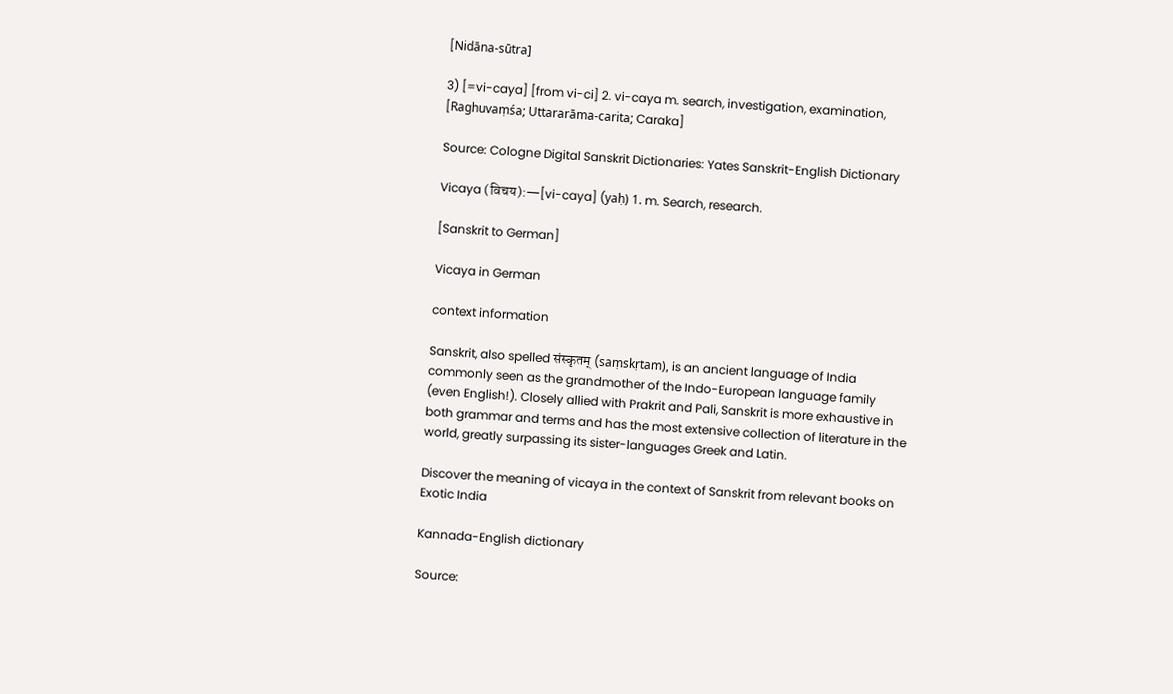[Nidāna-sūtra]

3) [=vi-caya] [from vi-ci] 2. vi-caya m. search, investigation, examination, [Raghuvaṃśa; Uttararāma-carita; Caraka]

Source: Cologne Digital Sanskrit Dictionaries: Yates Sanskrit-English Dictionary

Vicaya (विचय):—[vi-caya] (yaḥ) 1. m. Search, research.

[Sanskrit to German]

Vicaya in German

context information

Sanskrit, also spelled संस्कृतम् (saṃskṛtam), is an ancient language of India commonly seen as the grandmother of the Indo-European language family (even English!). Closely allied with Prakrit and Pali, Sanskrit is more exhaustive in both grammar and terms and has the most extensive collection of literature in the world, greatly surpassing its sister-languages Greek and Latin.

Discover the meaning of vicaya in the context of Sanskrit from relevant books on Exotic India

Kannada-English dictionary

Source: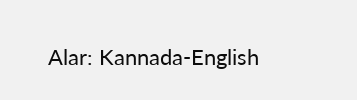Alar: Kannada-English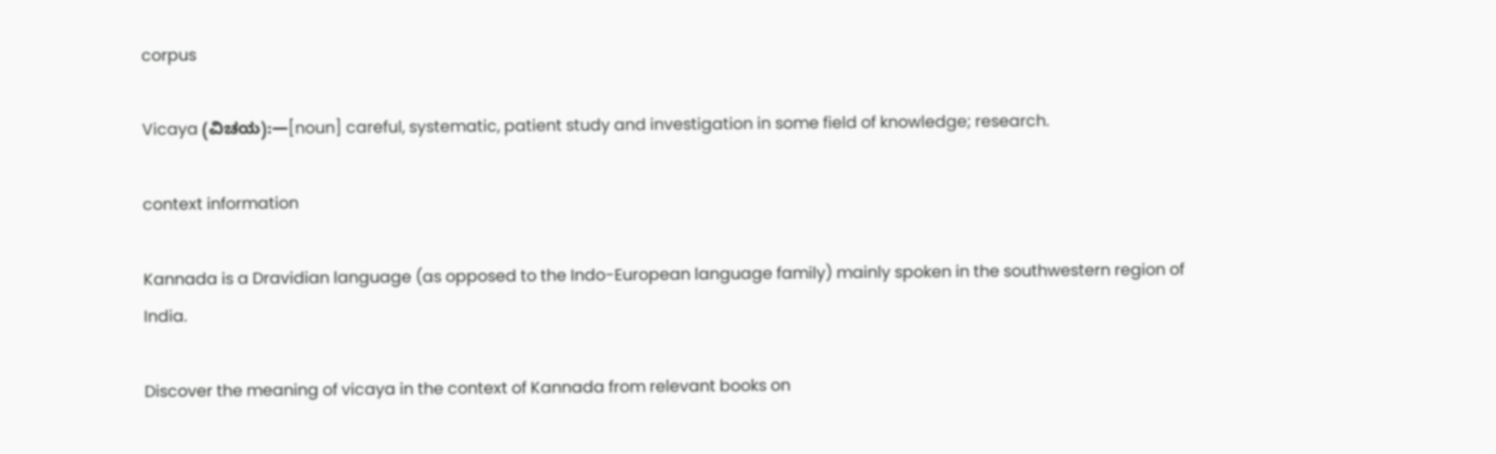corpus

Vicaya (ವಿಚಯ):—[noun] careful, systematic, patient study and investigation in some field of knowledge; research.

context information

Kannada is a Dravidian language (as opposed to the Indo-European language family) mainly spoken in the southwestern region of India.

Discover the meaning of vicaya in the context of Kannada from relevant books on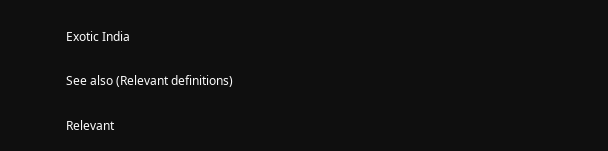Exotic India

See also (Relevant definitions)

Relevant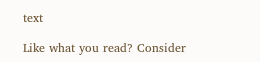text

Like what you read? Consider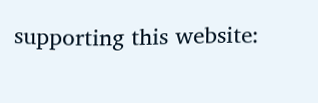supporting this website: